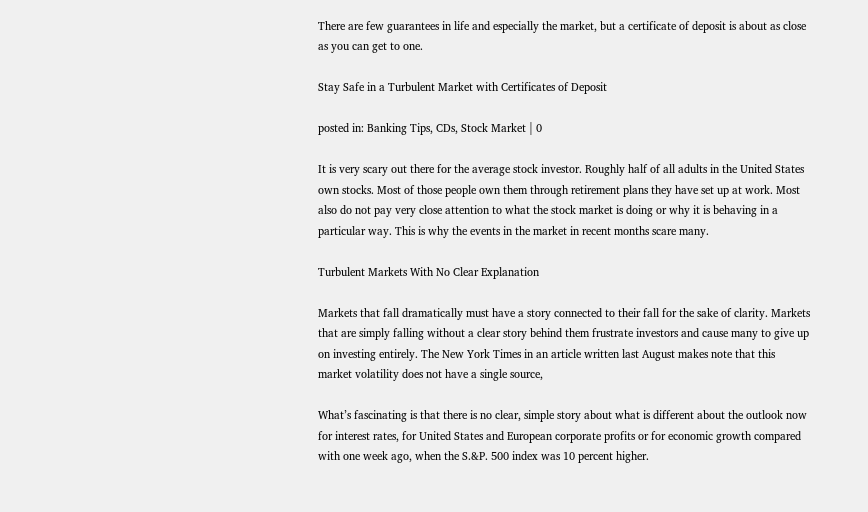There are few guarantees in life and especially the market, but a certificate of deposit is about as close as you can get to one.

Stay Safe in a Turbulent Market with Certificates of Deposit

posted in: Banking Tips, CDs, Stock Market | 0

It is very scary out there for the average stock investor. Roughly half of all adults in the United States own stocks. Most of those people own them through retirement plans they have set up at work. Most also do not pay very close attention to what the stock market is doing or why it is behaving in a particular way. This is why the events in the market in recent months scare many.

Turbulent Markets With No Clear Explanation

Markets that fall dramatically must have a story connected to their fall for the sake of clarity. Markets that are simply falling without a clear story behind them frustrate investors and cause many to give up on investing entirely. The New York Times in an article written last August makes note that this market volatility does not have a single source,

What’s fascinating is that there is no clear, simple story about what is different about the outlook now for interest rates, for United States and European corporate profits or for economic growth compared with one week ago, when the S.&P. 500 index was 10 percent higher.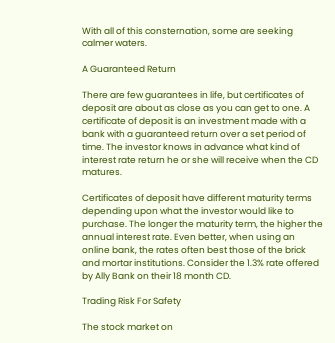With all of this consternation, some are seeking calmer waters.

A Guaranteed Return

There are few guarantees in life, but certificates of deposit are about as close as you can get to one. A certificate of deposit is an investment made with a bank with a guaranteed return over a set period of time. The investor knows in advance what kind of interest rate return he or she will receive when the CD matures.

Certificates of deposit have different maturity terms depending upon what the investor would like to purchase. The longer the maturity term, the higher the annual interest rate. Even better, when using an online bank, the rates often best those of the brick and mortar institutions. Consider the 1.3% rate offered by Ally Bank on their 18 month CD.

Trading Risk For Safety

The stock market on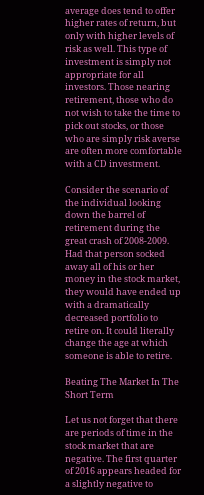average does tend to offer higher rates of return, but only with higher levels of risk as well. This type of investment is simply not appropriate for all investors. Those nearing retirement, those who do not wish to take the time to pick out stocks, or those who are simply risk averse are often more comfortable with a CD investment.

Consider the scenario of the individual looking down the barrel of retirement during the great crash of 2008-2009. Had that person socked away all of his or her money in the stock market, they would have ended up with a dramatically decreased portfolio to retire on. It could literally change the age at which someone is able to retire.

Beating The Market In The Short Term

Let us not forget that there are periods of time in the stock market that are negative. The first quarter of 2016 appears headed for a slightly negative to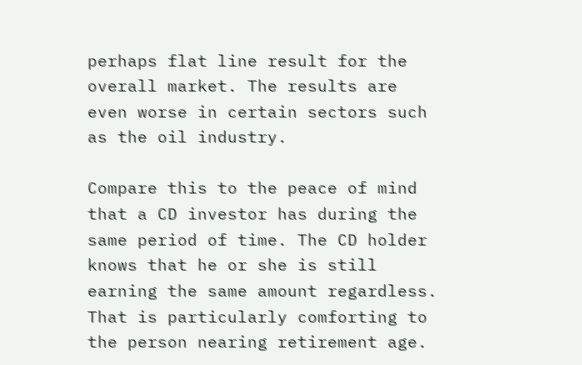perhaps flat line result for the overall market. The results are even worse in certain sectors such as the oil industry.

Compare this to the peace of mind that a CD investor has during the same period of time. The CD holder knows that he or she is still earning the same amount regardless. That is particularly comforting to the person nearing retirement age.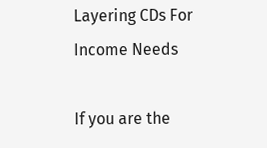Layering CDs For Income Needs

If you are the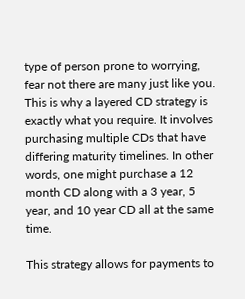type of person prone to worrying, fear not there are many just like you. This is why a layered CD strategy is exactly what you require. It involves purchasing multiple CDs that have differing maturity timelines. In other words, one might purchase a 12 month CD along with a 3 year, 5 year, and 10 year CD all at the same time.

This strategy allows for payments to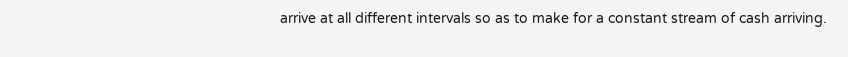arrive at all different intervals so as to make for a constant stream of cash arriving.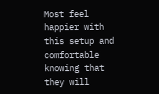Most feel happier with this setup and comfortable knowing that they will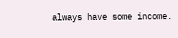always have some income.